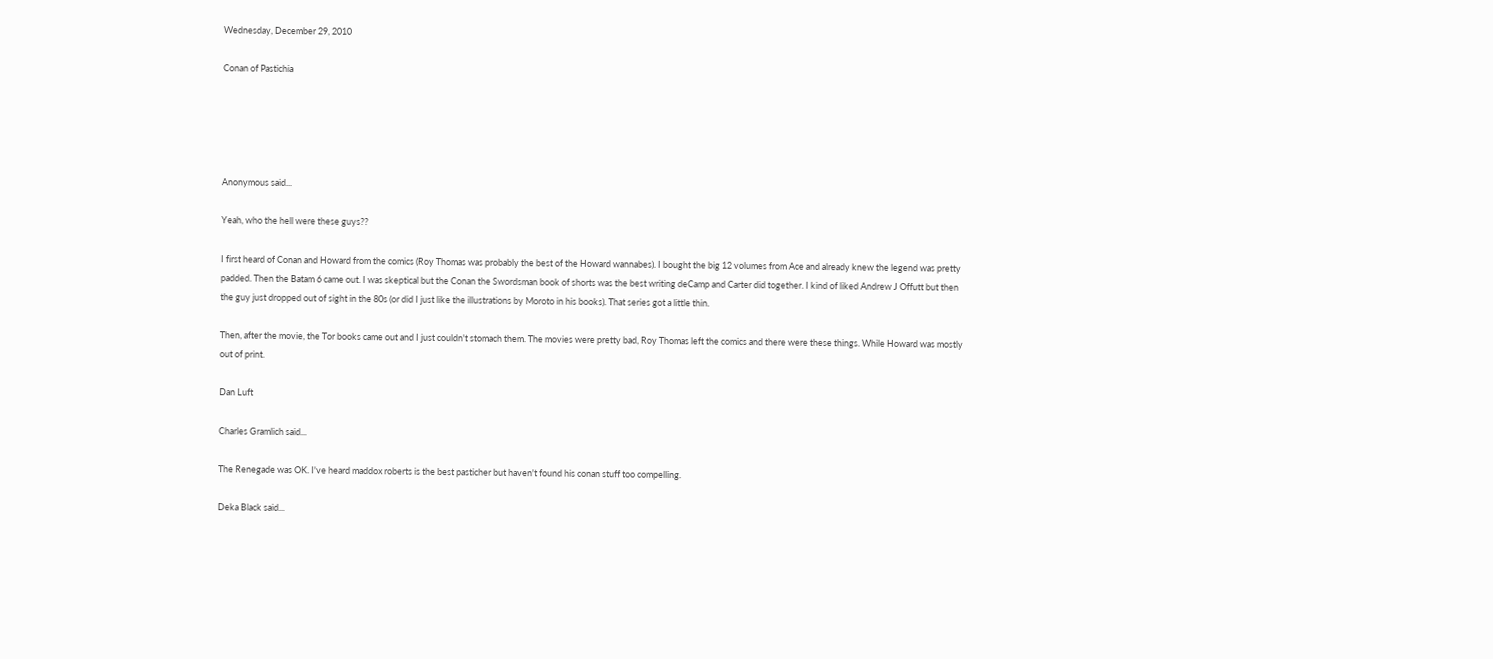Wednesday, December 29, 2010

Conan of Pastichia





Anonymous said...

Yeah, who the hell were these guys??

I first heard of Conan and Howard from the comics (Roy Thomas was probably the best of the Howard wannabes). I bought the big 12 volumes from Ace and already knew the legend was pretty padded. Then the Batam 6 came out. I was skeptical but the Conan the Swordsman book of shorts was the best writing deCamp and Carter did together. I kind of liked Andrew J Offutt but then the guy just dropped out of sight in the 80s (or did I just like the illustrations by Moroto in his books). That series got a little thin.

Then, after the movie, the Tor books came out and I just couldn't stomach them. The movies were pretty bad, Roy Thomas left the comics and there were these things. While Howard was mostly out of print.

Dan Luft

Charles Gramlich said...

The Renegade was OK. I've heard maddox roberts is the best pasticher but haven't found his conan stuff too compelling.

Deka Black said...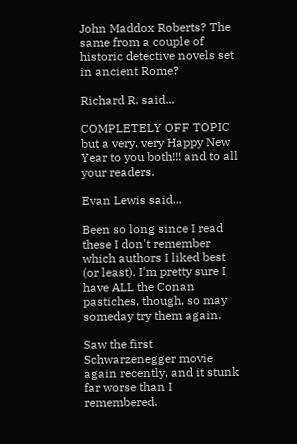John Maddox Roberts? The same from a couple of historic detective novels set in ancient Rome?

Richard R. said...

COMPLETELY OFF TOPIC but a very. very Happy New Year to you both!!! and to all your readers.

Evan Lewis said...

Been so long since I read these I don't remember which authors I liked best (or least). I'm pretty sure I have ALL the Conan pastiches, though, so may someday try them again.

Saw the first Schwarzenegger movie again recently, and it stunk far worse than I remembered.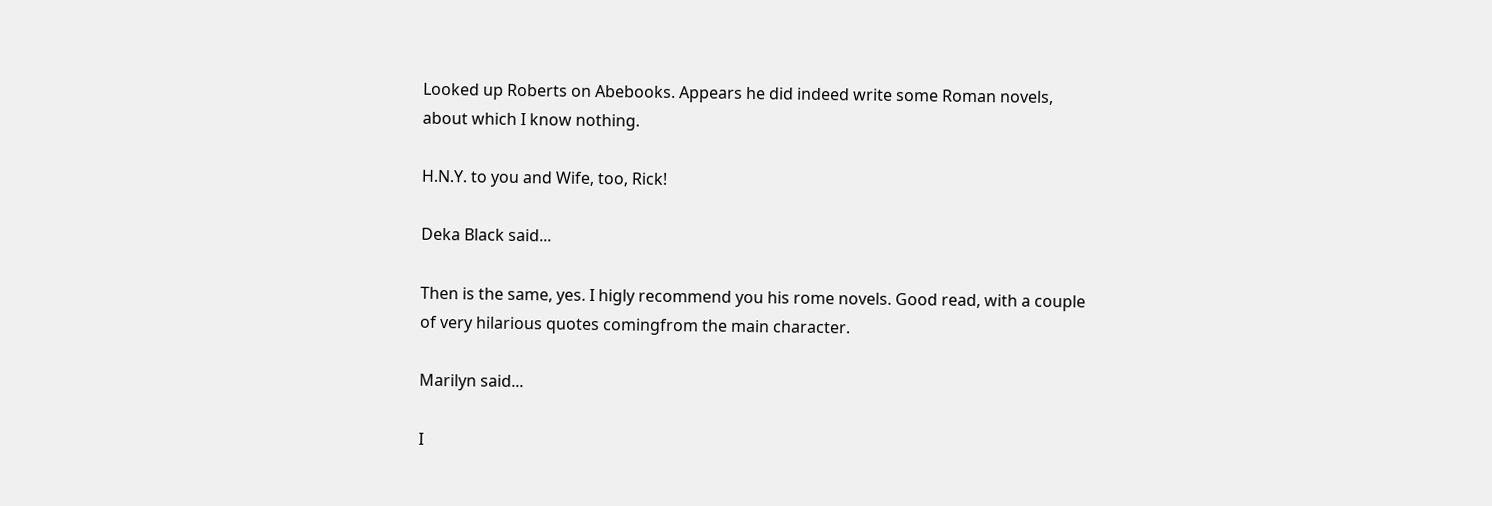Looked up Roberts on Abebooks. Appears he did indeed write some Roman novels, about which I know nothing.

H.N.Y. to you and Wife, too, Rick!

Deka Black said...

Then is the same, yes. I higly recommend you his rome novels. Good read, with a couple of very hilarious quotes comingfrom the main character.

Marilyn said...

I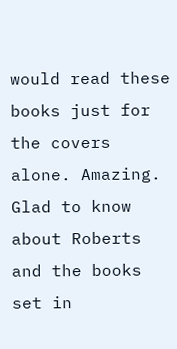would read these books just for the covers alone. Amazing. Glad to know about Roberts and the books set in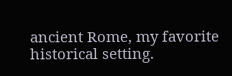ancient Rome, my favorite historical setting.